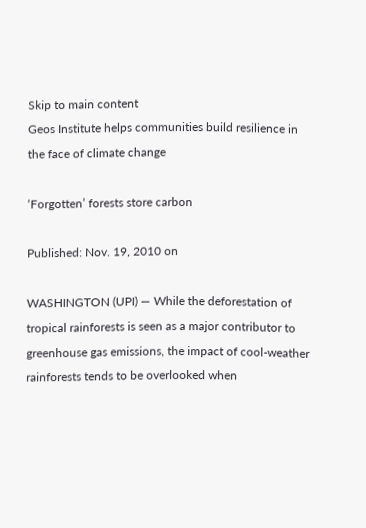Skip to main content
Geos Institute helps communities build resilience in the face of climate change

‘Forgotten’ forests store carbon

Published: Nov. 19, 2010 on

WASHINGTON (UPI) — While the deforestation of tropical rainforests is seen as a major contributor to greenhouse gas emissions, the impact of cool-weather rainforests tends to be overlooked when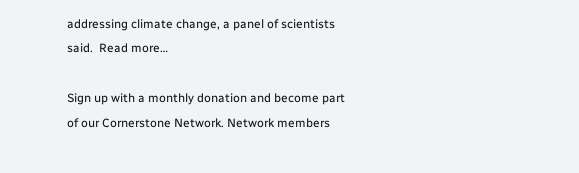addressing climate change, a panel of scientists said.  Read more…

Sign up with a monthly donation and become part of our Cornerstone Network. Network members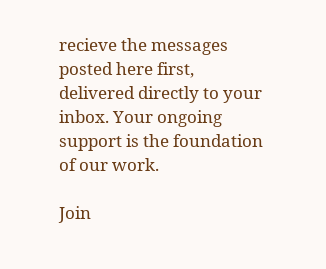recieve the messages posted here first, delivered directly to your inbox. Your ongoing support is the foundation of our work.

Join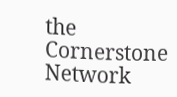the Cornerstone Network